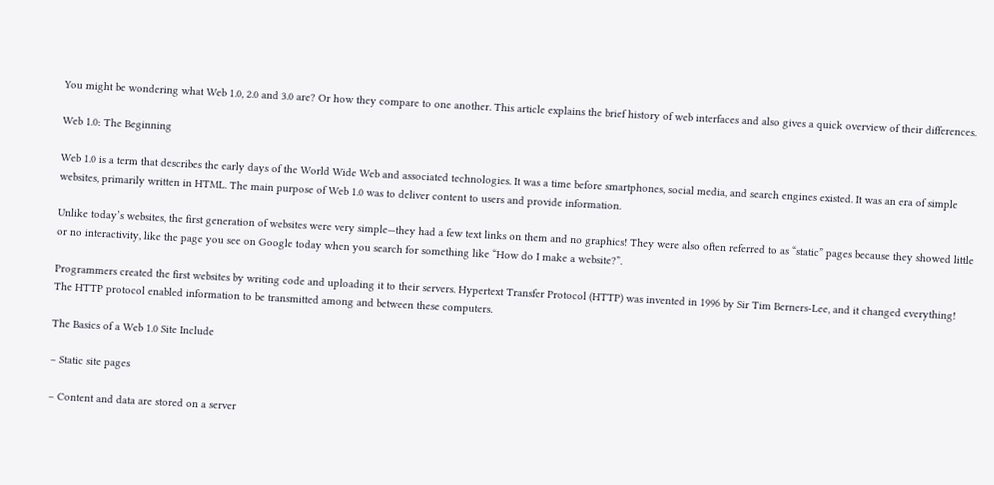You might be wondering what Web 1.0, 2.0 and 3.0 are? Or how they compare to one another. This article explains the brief history of web interfaces and also gives a quick overview of their differences.

Web 1.0: The Beginning

Web 1.0 is a term that describes the early days of the World Wide Web and associated technologies. It was a time before smartphones, social media, and search engines existed. It was an era of simple websites, primarily written in HTML. The main purpose of Web 1.0 was to deliver content to users and provide information.

Unlike today’s websites, the first generation of websites were very simple—they had a few text links on them and no graphics! They were also often referred to as “static” pages because they showed little or no interactivity, like the page you see on Google today when you search for something like “How do I make a website?”.

Programmers created the first websites by writing code and uploading it to their servers. Hypertext Transfer Protocol (HTTP) was invented in 1996 by Sir Tim Berners-Lee, and it changed everything! The HTTP protocol enabled information to be transmitted among and between these computers.

The Basics of a Web 1.0 Site Include

– Static site pages

– Content and data are stored on a server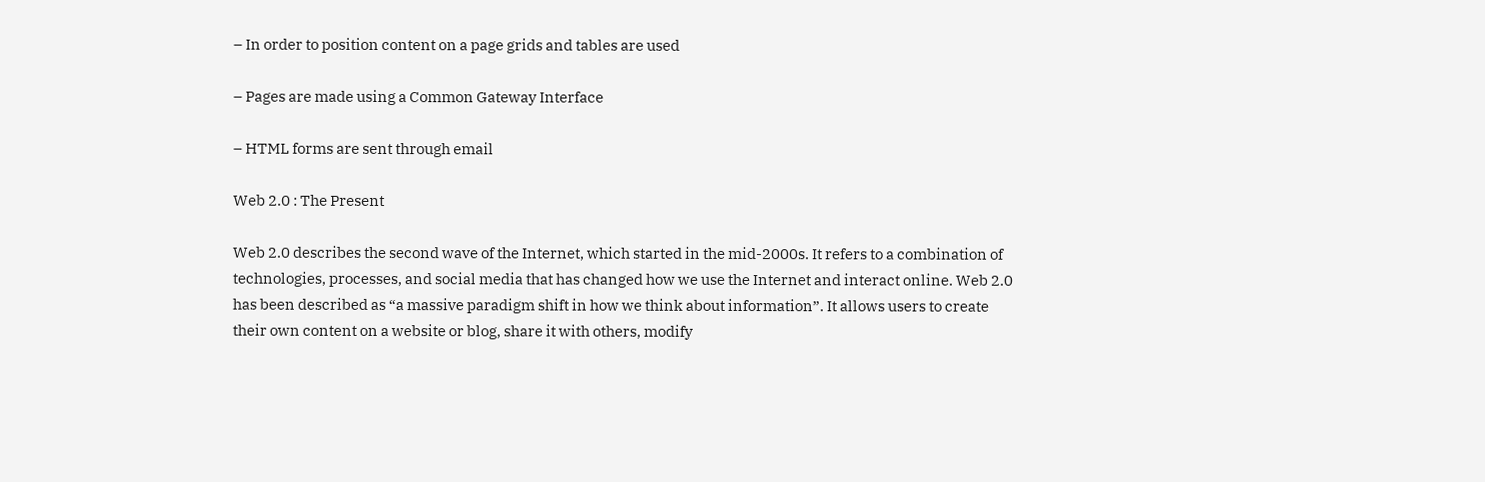– In order to position content on a page grids and tables are used

– Pages are made using a Common Gateway Interface

– HTML forms are sent through email

Web 2.0 : The Present

Web 2.0 describes the second wave of the Internet, which started in the mid-2000s. It refers to a combination of technologies, processes, and social media that has changed how we use the Internet and interact online. Web 2.0 has been described as “a massive paradigm shift in how we think about information”. It allows users to create their own content on a website or blog, share it with others, modify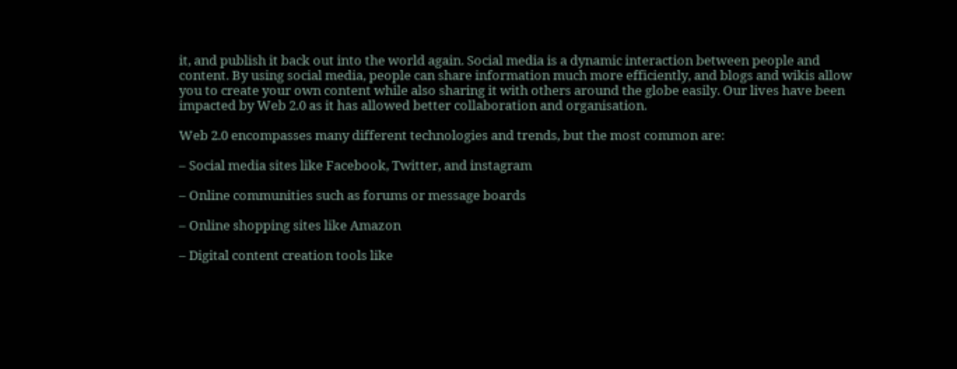it, and publish it back out into the world again. Social media is a dynamic interaction between people and content. By using social media, people can share information much more efficiently, and blogs and wikis allow you to create your own content while also sharing it with others around the globe easily. Our lives have been impacted by Web 2.0 as it has allowed better collaboration and organisation.

Web 2.0 encompasses many different technologies and trends, but the most common are:

– Social media sites like Facebook, Twitter, and instagram

– Online communities such as forums or message boards

– Online shopping sites like Amazon

– Digital content creation tools like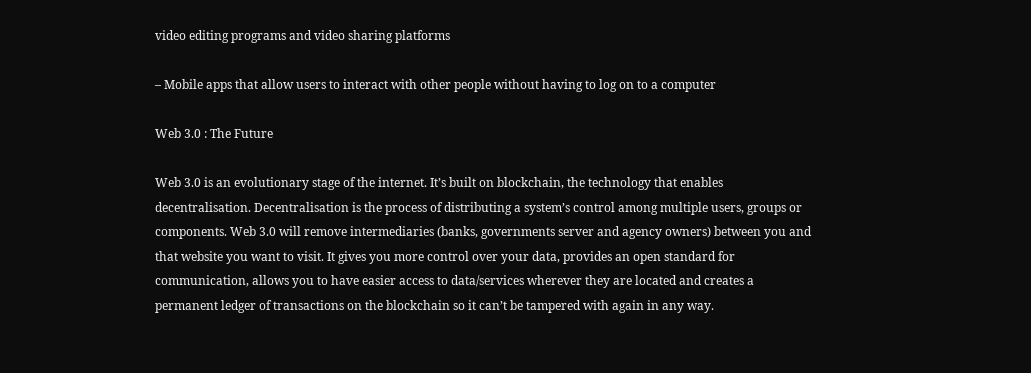video editing programs and video sharing platforms

– Mobile apps that allow users to interact with other people without having to log on to a computer

Web 3.0 : The Future

Web 3.0 is an evolutionary stage of the internet. It’s built on blockchain, the technology that enables decentralisation. Decentralisation is the process of distributing a system’s control among multiple users, groups or components. Web 3.0 will remove intermediaries (banks, governments server and agency owners) between you and that website you want to visit. It gives you more control over your data, provides an open standard for communication, allows you to have easier access to data/services wherever they are located and creates a permanent ledger of transactions on the blockchain so it can’t be tampered with again in any way.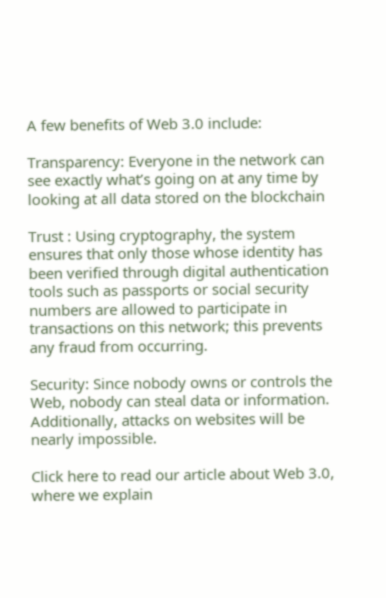A few benefits of Web 3.0 include:

Transparency: Everyone in the network can see exactly what’s going on at any time by looking at all data stored on the blockchain

Trust : Using cryptography, the system ensures that only those whose identity has been verified through digital authentication tools such as passports or social security numbers are allowed to participate in transactions on this network; this prevents any fraud from occurring.

Security: Since nobody owns or controls the Web, nobody can steal data or information. Additionally, attacks on websites will be nearly impossible.

Click here to read our article about Web 3.0, where we explain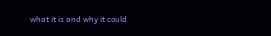what it is and why it could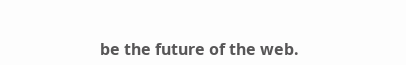be the future of the web.